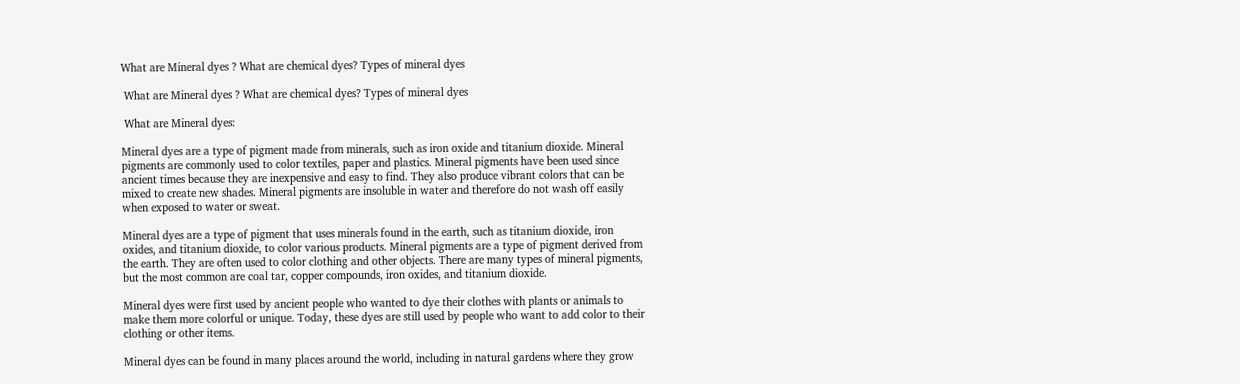What are Mineral dyes ? What are chemical dyes? Types of mineral dyes

 What are Mineral dyes ? What are chemical dyes? Types of mineral dyes

 What are Mineral dyes:

Mineral dyes are a type of pigment made from minerals, such as iron oxide and titanium dioxide. Mineral pigments are commonly used to color textiles, paper and plastics. Mineral pigments have been used since ancient times because they are inexpensive and easy to find. They also produce vibrant colors that can be mixed to create new shades. Mineral pigments are insoluble in water and therefore do not wash off easily when exposed to water or sweat.

Mineral dyes are a type of pigment that uses minerals found in the earth, such as titanium dioxide, iron oxides, and titanium dioxide, to color various products. Mineral pigments are a type of pigment derived from the earth. They are often used to color clothing and other objects. There are many types of mineral pigments, but the most common are coal tar, copper compounds, iron oxides, and titanium dioxide.

Mineral dyes were first used by ancient people who wanted to dye their clothes with plants or animals to make them more colorful or unique. Today, these dyes are still used by people who want to add color to their clothing or other items.

Mineral dyes can be found in many places around the world, including in natural gardens where they grow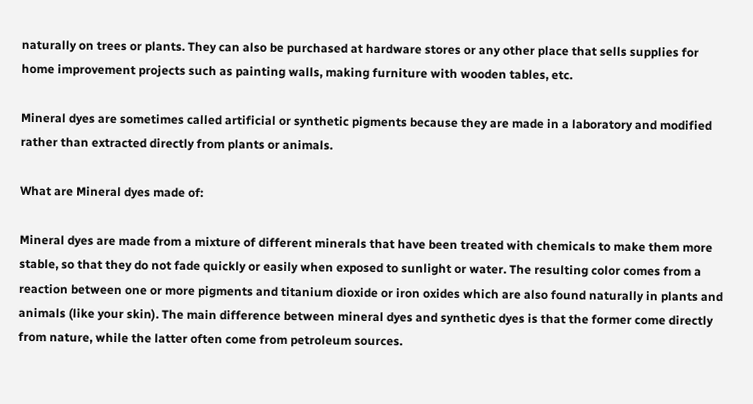naturally on trees or plants. They can also be purchased at hardware stores or any other place that sells supplies for home improvement projects such as painting walls, making furniture with wooden tables, etc.

Mineral dyes are sometimes called artificial or synthetic pigments because they are made in a laboratory and modified rather than extracted directly from plants or animals.

What are Mineral dyes made of:

Mineral dyes are made from a mixture of different minerals that have been treated with chemicals to make them more stable, so that they do not fade quickly or easily when exposed to sunlight or water. The resulting color comes from a reaction between one or more pigments and titanium dioxide or iron oxides which are also found naturally in plants and animals (like your skin). The main difference between mineral dyes and synthetic dyes is that the former come directly from nature, while the latter often come from petroleum sources.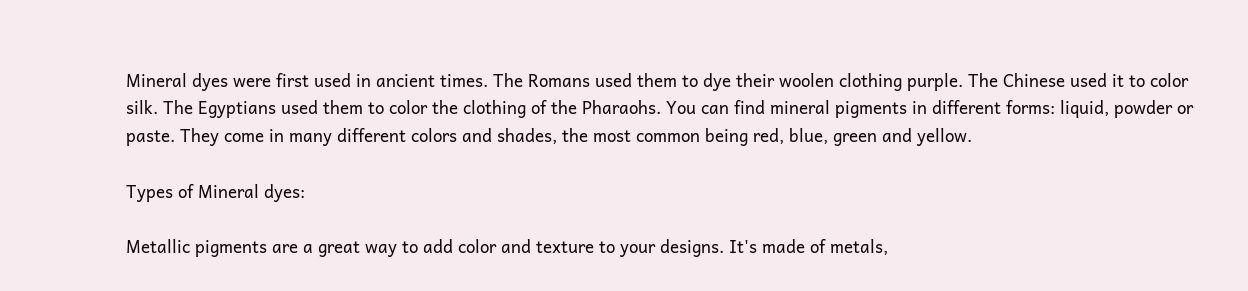Mineral dyes were first used in ancient times. The Romans used them to dye their woolen clothing purple. The Chinese used it to color silk. The Egyptians used them to color the clothing of the Pharaohs. You can find mineral pigments in different forms: liquid, powder or paste. They come in many different colors and shades, the most common being red, blue, green and yellow.

Types of Mineral dyes:

Metallic pigments are a great way to add color and texture to your designs. It's made of metals,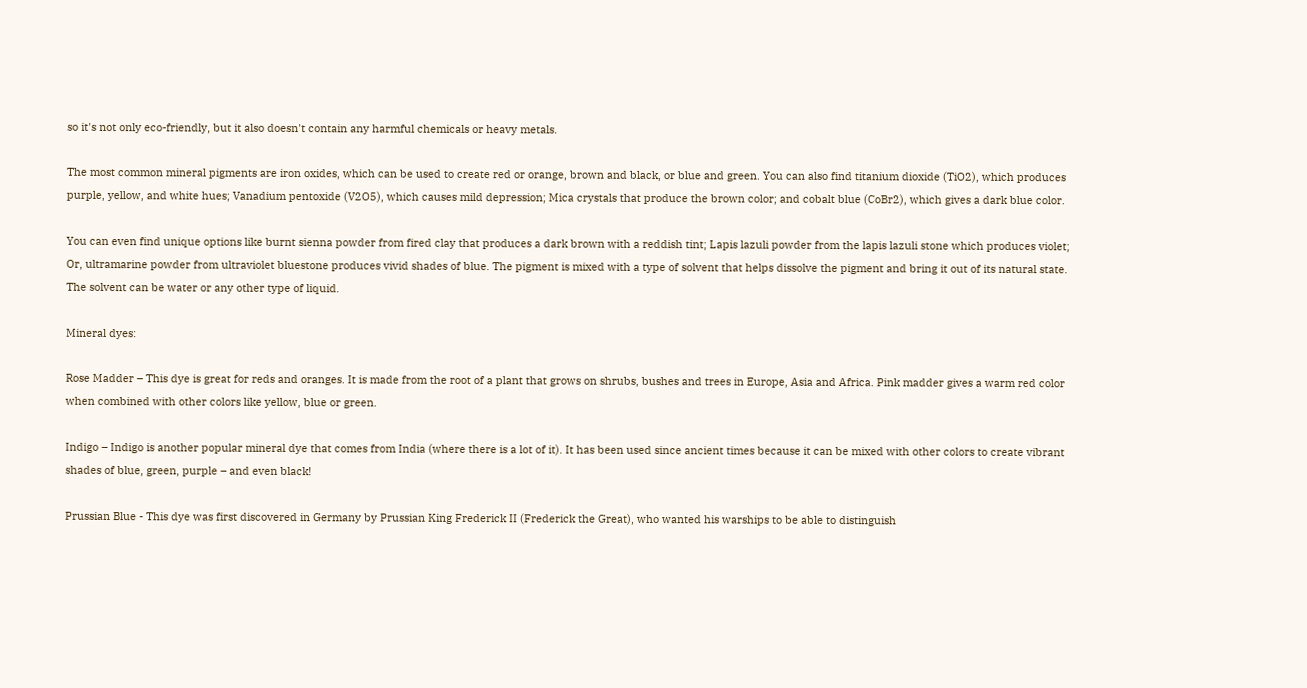so it's not only eco-friendly, but it also doesn't contain any harmful chemicals or heavy metals.

The most common mineral pigments are iron oxides, which can be used to create red or orange, brown and black, or blue and green. You can also find titanium dioxide (TiO2), which produces purple, yellow, and white hues; Vanadium pentoxide (V2O5), which causes mild depression; Mica crystals that produce the brown color; and cobalt blue (CoBr2), which gives a dark blue color.

You can even find unique options like burnt sienna powder from fired clay that produces a dark brown with a reddish tint; Lapis lazuli powder from the lapis lazuli stone which produces violet; Or, ultramarine powder from ultraviolet bluestone produces vivid shades of blue. The pigment is mixed with a type of solvent that helps dissolve the pigment and bring it out of its natural state. The solvent can be water or any other type of liquid.

Mineral dyes:

Rose Madder – This dye is great for reds and oranges. It is made from the root of a plant that grows on shrubs, bushes and trees in Europe, Asia and Africa. Pink madder gives a warm red color when combined with other colors like yellow, blue or green.

Indigo – Indigo is another popular mineral dye that comes from India (where there is a lot of it). It has been used since ancient times because it can be mixed with other colors to create vibrant shades of blue, green, purple – and even black!

Prussian Blue - This dye was first discovered in Germany by Prussian King Frederick II (Frederick the Great), who wanted his warships to be able to distinguish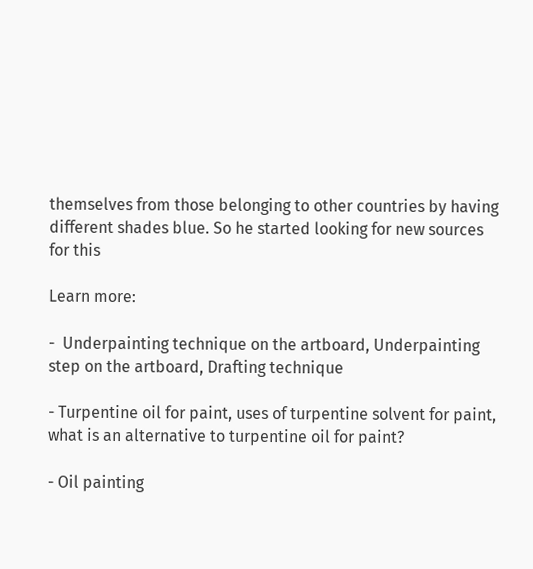themselves from those belonging to other countries by having different shades blue. So he started looking for new sources for this

Learn more:

-  Underpainting technique on the artboard, Underpainting step on the artboard, Drafting technique

- Turpentine oil for paint, uses of turpentine solvent for paint, what is an alternative to turpentine oil for paint?

- Oil painting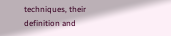techniques, their definition and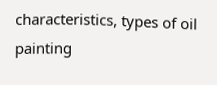characteristics, types of oil painting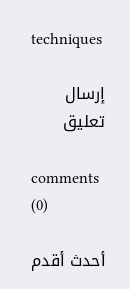techniques

إرسال تعليق

comments (0)

أحدث أقدم